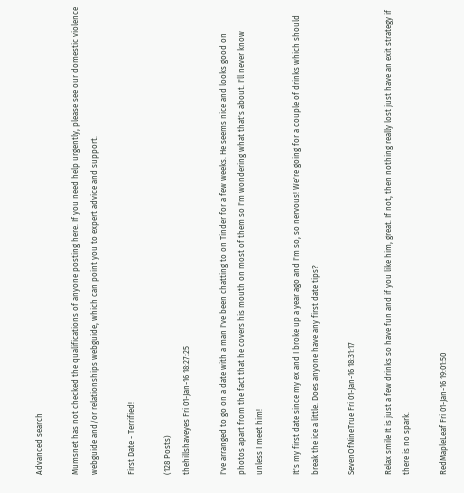Advanced search

Mumsnet has not checked the qualifications of anyone posting here. If you need help urgently, please see our domestic violence webguide and/or relationships webguide, which can point you to expert advice and support.

First Date - Terrified!

(128 Posts)
thehillshaveyes Fri 01-Jan-16 18:27:25

I've arranged to go on a date with a man I've been chatting to on Tinder for a few weeks. He seems nice and looks good on photos apart from the fact that he covers his mouth on most of them so I'm wondering what that's about. I'll never know unless I meet him!

It's my first date since my ex and I broke up a year ago and I'm so, so nervous! We're going for a couple of drinks which should break the ice a little. Does anyone have any first date tips?

SevenOfNineTrue Fri 01-Jan-16 18:31:17

Relax smile It is just a few drinks so have fun and if you like him, great. If not, then nothing really lost just have an exit strategy if there is no spark.

RedMapleLeaf Fri 01-Jan-16 19:01:50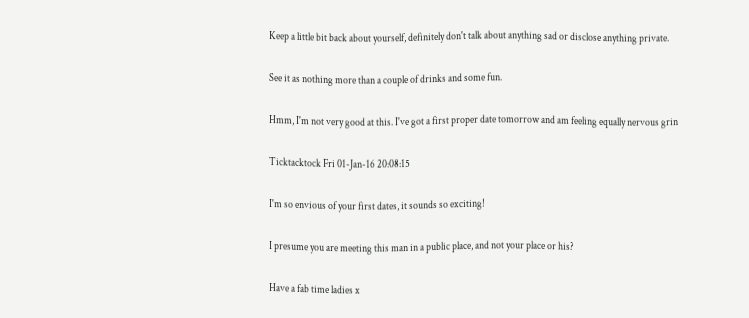Keep a little bit back about yourself, definitely don't talk about anything sad or disclose anything private.

See it as nothing more than a couple of drinks and some fun.

Hmm, I'm not very good at this. I've got a first proper date tomorrow and am feeling equally nervous grin

Ticktacktock Fri 01-Jan-16 20:08:15

I'm so envious of your first dates, it sounds so exciting!

I presume you are meeting this man in a public place, and not your place or his?

Have a fab time ladies x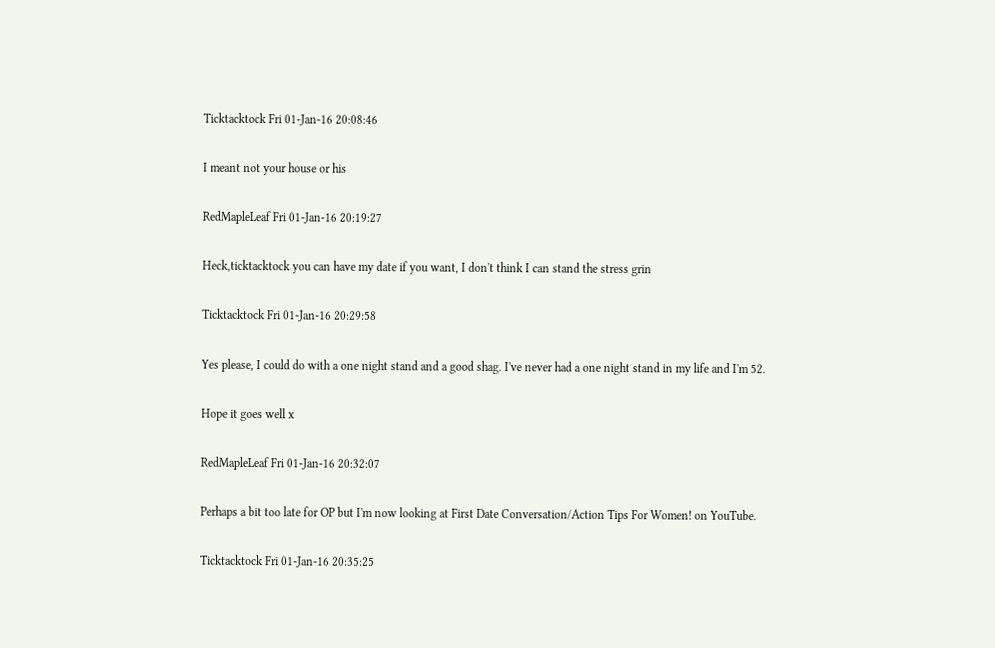Ticktacktock Fri 01-Jan-16 20:08:46

I meant not your house or his

RedMapleLeaf Fri 01-Jan-16 20:19:27

Heck,ticktacktock you can have my date if you want, I don't think I can stand the stress grin

Ticktacktock Fri 01-Jan-16 20:29:58

Yes please, I could do with a one night stand and a good shag. I've never had a one night stand in my life and I'm 52.

Hope it goes well x

RedMapleLeaf Fri 01-Jan-16 20:32:07

Perhaps a bit too late for OP but I'm now looking at First Date Conversation/Action Tips For Women! on YouTube.

Ticktacktock Fri 01-Jan-16 20:35:25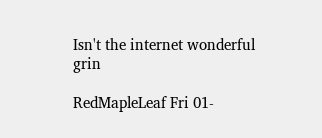Isn't the internet wonderful grin

RedMapleLeaf Fri 01-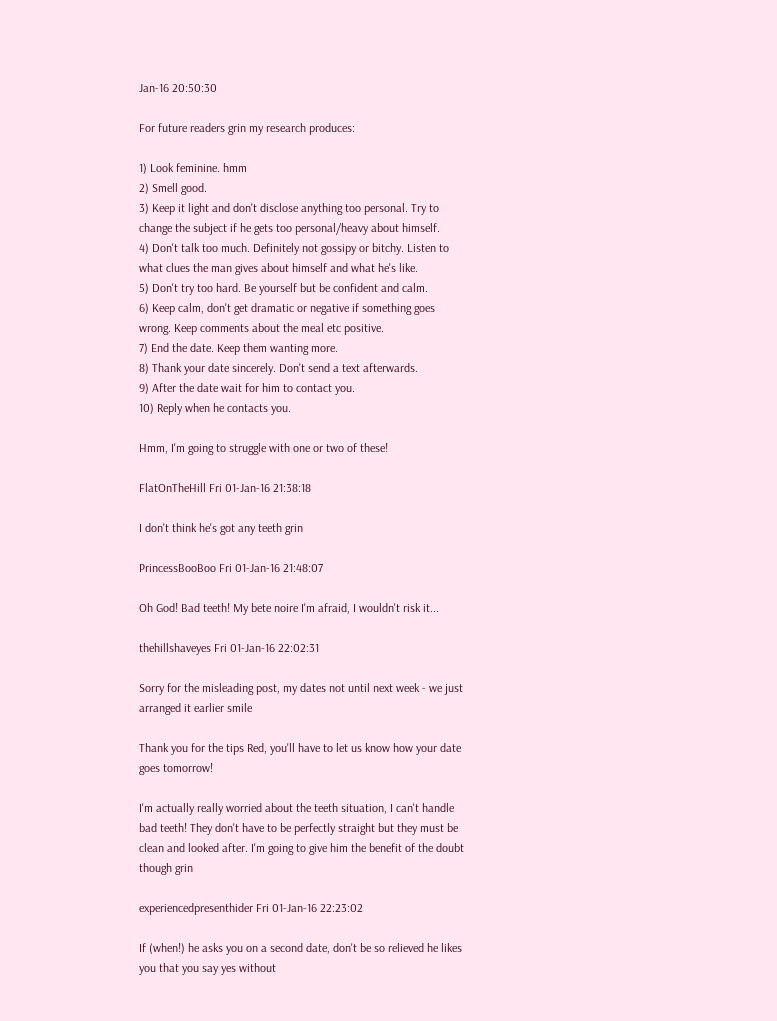Jan-16 20:50:30

For future readers grin my research produces:

1) Look feminine. hmm
2) Smell good.
3) Keep it light and don't disclose anything too personal. Try to change the subject if he gets too personal/heavy about himself.
4) Don't talk too much. Definitely not gossipy or bitchy. Listen to what clues the man gives about himself and what he's like.
5) Don't try too hard. Be yourself but be confident and calm.
6) Keep calm, don't get dramatic or negative if something goes wrong. Keep comments about the meal etc positive.
7) End the date. Keep them wanting more.
8) Thank your date sincerely. Don't send a text afterwards.
9) After the date wait for him to contact you.
10) Reply when he contacts you.

Hmm, I'm going to struggle with one or two of these!

FlatOnTheHill Fri 01-Jan-16 21:38:18

I don't think he's got any teeth grin

PrincessBooBoo Fri 01-Jan-16 21:48:07

Oh God! Bad teeth! My bete noire I'm afraid, I wouldn't risk it...

thehillshaveyes Fri 01-Jan-16 22:02:31

Sorry for the misleading post, my dates not until next week - we just arranged it earlier smile

Thank you for the tips Red, you'll have to let us know how your date goes tomorrow!

I'm actually really worried about the teeth situation, I can't handle bad teeth! They don't have to be perfectly straight but they must be clean and looked after. I'm going to give him the benefit of the doubt though grin

experiencedpresenthider Fri 01-Jan-16 22:23:02

If (when!) he asks you on a second date, don't be so relieved he likes you that you say yes without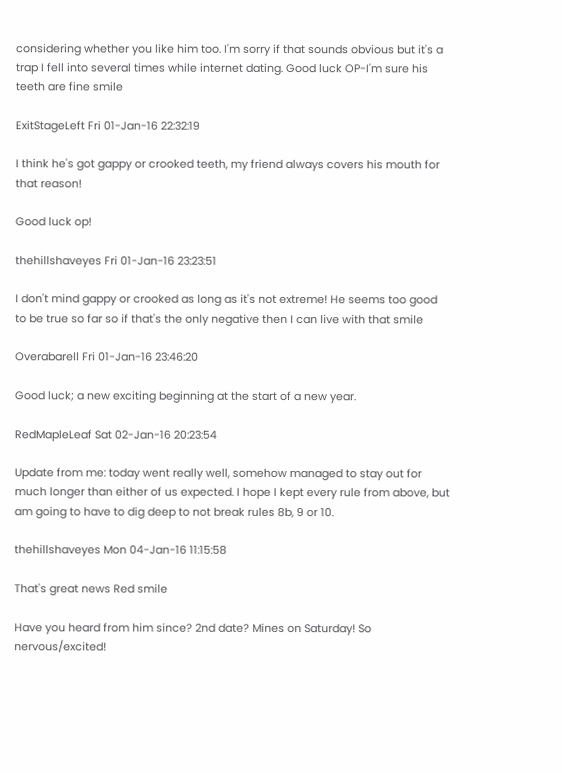considering whether you like him too. I'm sorry if that sounds obvious but it's a trap I fell into several times while internet dating. Good luck OP-I'm sure his teeth are fine smile

ExitStageLeft Fri 01-Jan-16 22:32:19

I think he's got gappy or crooked teeth, my friend always covers his mouth for that reason!

Good luck op!

thehillshaveyes Fri 01-Jan-16 23:23:51

I don't mind gappy or crooked as long as it's not extreme! He seems too good to be true so far so if that's the only negative then I can live with that smile

Overabarell Fri 01-Jan-16 23:46:20

Good luck; a new exciting beginning at the start of a new year.

RedMapleLeaf Sat 02-Jan-16 20:23:54

Update from me: today went really well, somehow managed to stay out for much longer than either of us expected. I hope I kept every rule from above, but am going to have to dig deep to not break rules 8b, 9 or 10.

thehillshaveyes Mon 04-Jan-16 11:15:58

That's great news Red smile

Have you heard from him since? 2nd date? Mines on Saturday! So nervous/excited!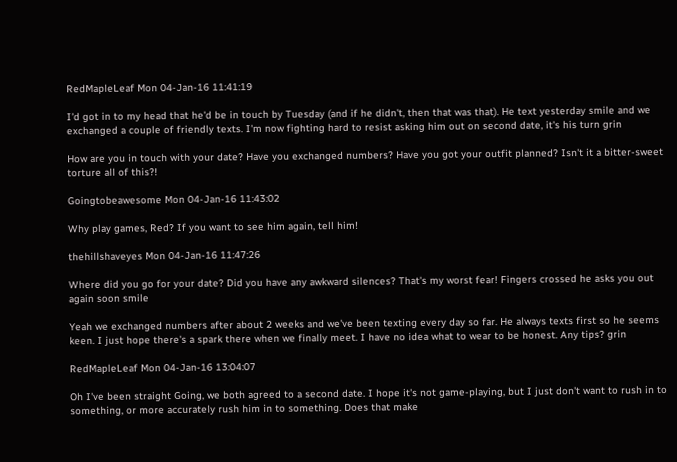RedMapleLeaf Mon 04-Jan-16 11:41:19

I'd got in to my head that he'd be in touch by Tuesday (and if he didn't, then that was that). He text yesterday smile and we exchanged a couple of friendly texts. I'm now fighting hard to resist asking him out on second date, it's his turn grin

How are you in touch with your date? Have you exchanged numbers? Have you got your outfit planned? Isn't it a bitter-sweet torture all of this?!

Goingtobeawesome Mon 04-Jan-16 11:43:02

Why play games, Red? If you want to see him again, tell him!

thehillshaveyes Mon 04-Jan-16 11:47:26

Where did you go for your date? Did you have any awkward silences? That's my worst fear! Fingers crossed he asks you out again soon smile

Yeah we exchanged numbers after about 2 weeks and we've been texting every day so far. He always texts first so he seems keen. I just hope there's a spark there when we finally meet. I have no idea what to wear to be honest. Any tips? grin

RedMapleLeaf Mon 04-Jan-16 13:04:07

Oh I've been straight Going, we both agreed to a second date. I hope it's not game-playing, but I just don't want to rush in to something, or more accurately rush him in to something. Does that make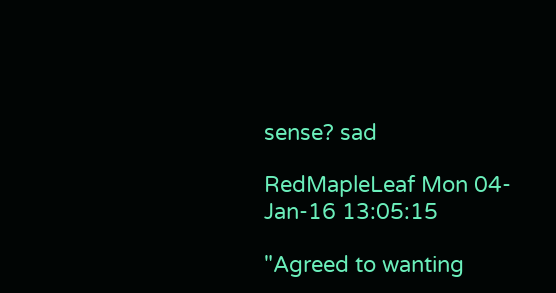sense? sad

RedMapleLeaf Mon 04-Jan-16 13:05:15

"Agreed to wanting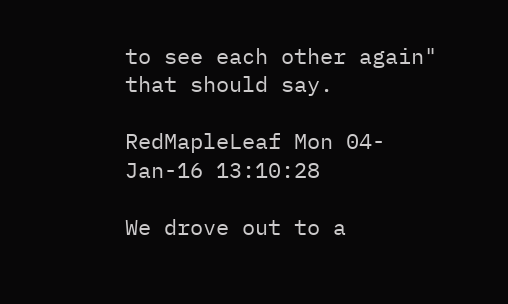to see each other again" that should say.

RedMapleLeaf Mon 04-Jan-16 13:10:28

We drove out to a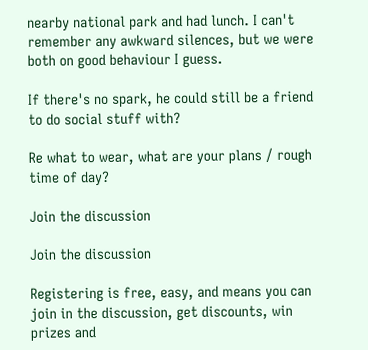nearby national park and had lunch. I can't remember any awkward silences, but we were both on good behaviour I guess.

If there's no spark, he could still be a friend to do social stuff with?

Re what to wear, what are your plans / rough time of day?

Join the discussion

Join the discussion

Registering is free, easy, and means you can join in the discussion, get discounts, win prizes and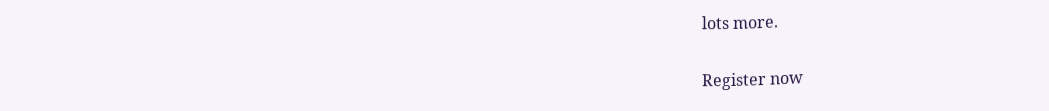lots more.

Register now